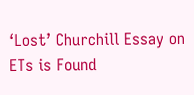‘Lost’ Churchill Essay on ETs is Found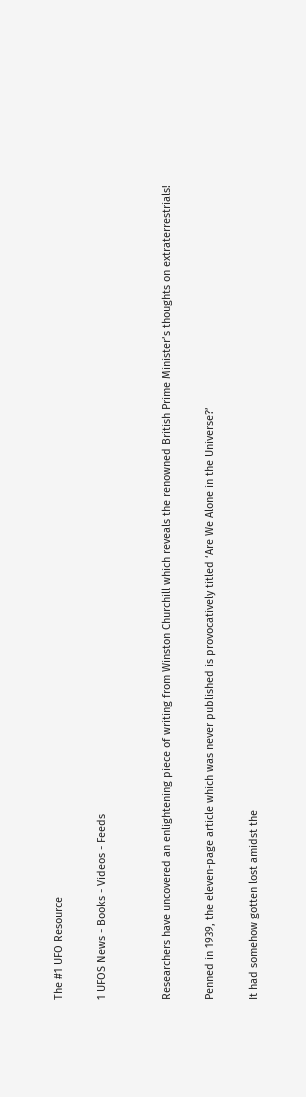The #1 UFO Resource

1 UFOS News - Books - Videos - Feeds


Researchers have uncovered an enlightening piece of writing from Winston Churchill which reveals the renowned British Prime Minister’s thoughts on extraterrestrials!

Penned in 1939, the eleven-page article which was never published is provocatively titled ‘Are We Alone in the Universe?’

It had somehow gotten lost amidst the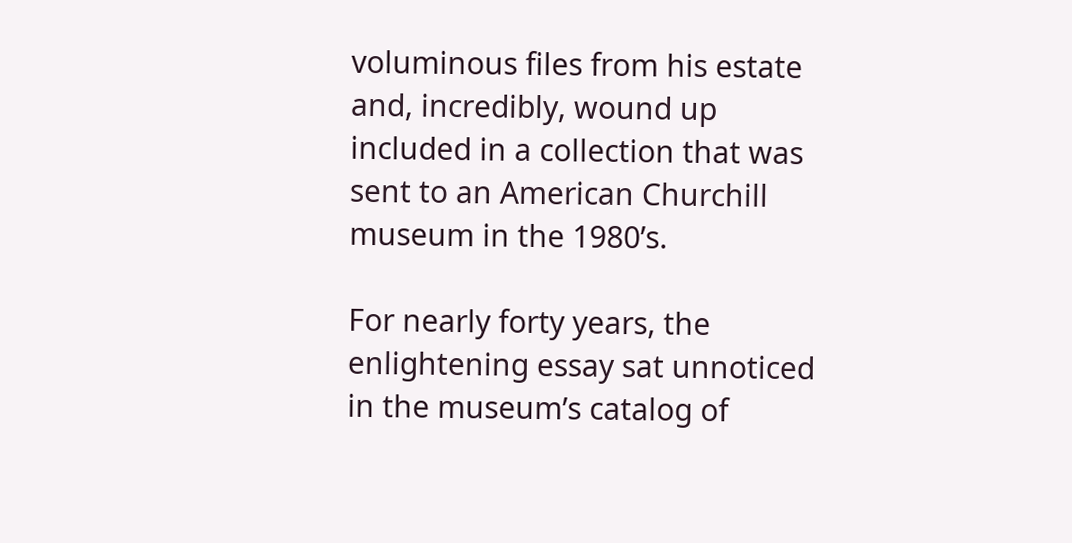voluminous files from his estate and, incredibly, wound up included in a collection that was sent to an American Churchill museum in the 1980’s.

For nearly forty years, the enlightening essay sat unnoticed in the museum’s catalog of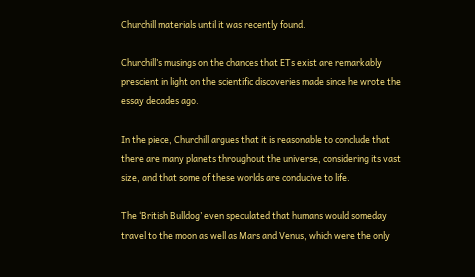Churchill materials until it was recently found.

Churchill’s musings on the chances that ETs exist are remarkably prescient in light on the scientific discoveries made since he wrote the essay decades ago.

In the piece, Churchill argues that it is reasonable to conclude that there are many planets throughout the universe, considering its vast size, and that some of these worlds are conducive to life.

The ‘British Bulldog’ even speculated that humans would someday travel to the moon as well as Mars and Venus, which were the only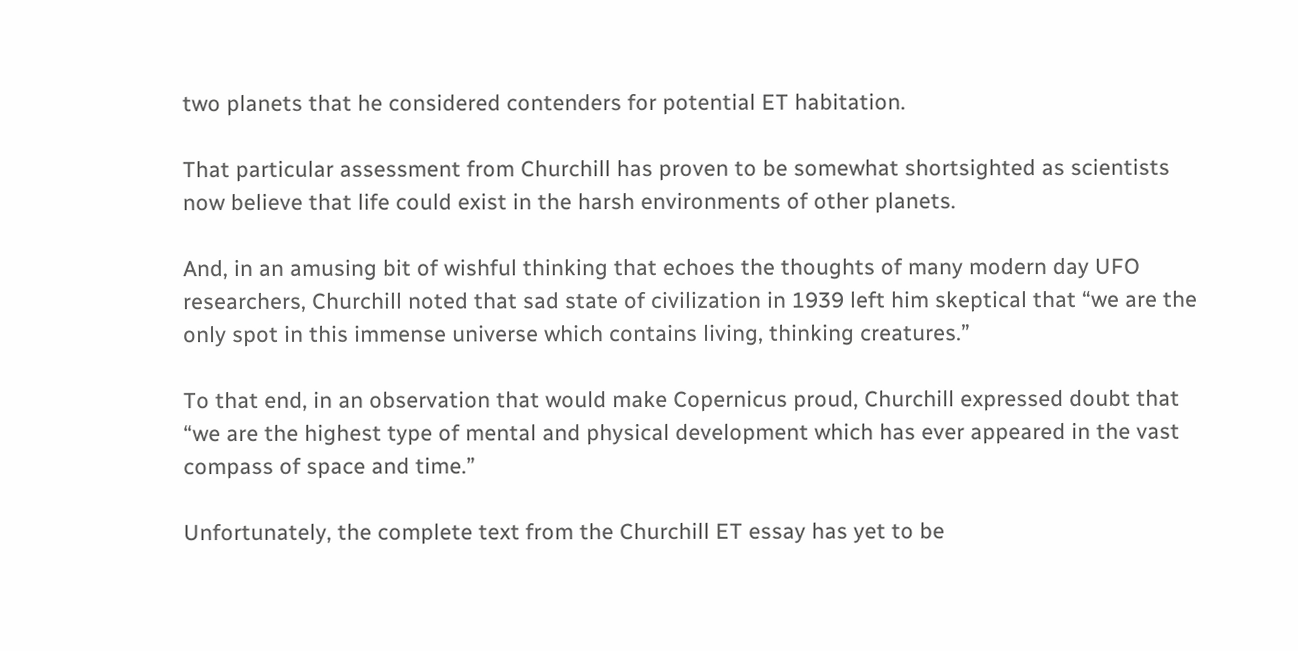two planets that he considered contenders for potential ET habitation.

That particular assessment from Churchill has proven to be somewhat shortsighted as scientists now believe that life could exist in the harsh environments of other planets.

And, in an amusing bit of wishful thinking that echoes the thoughts of many modern day UFO researchers, Churchill noted that sad state of civilization in 1939 left him skeptical that “we are the only spot in this immense universe which contains living, thinking creatures.”

To that end, in an observation that would make Copernicus proud, Churchill expressed doubt that “we are the highest type of mental and physical development which has ever appeared in the vast compass of space and time.”

Unfortunately, the complete text from the Churchill ET essay has yet to be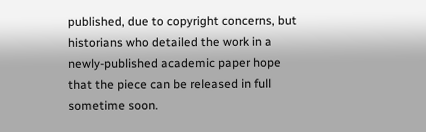published, due to copyright concerns, but historians who detailed the work in a newly-published academic paper hope that the piece can be released in full sometime soon.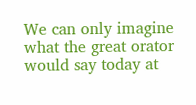We can only imagine what the great orator would say today at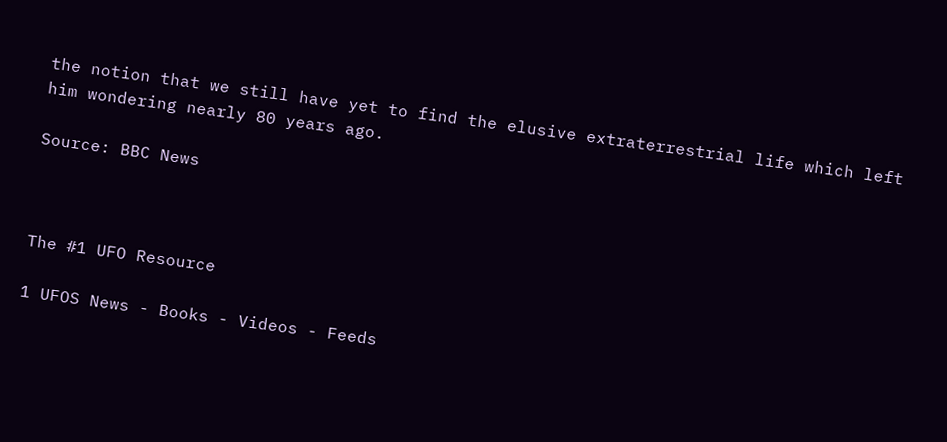the notion that we still have yet to find the elusive extraterrestrial life which left him wondering nearly 80 years ago.

Source: BBC News



The #1 UFO Resource

1 UFOS News - Books - Videos - Feeds